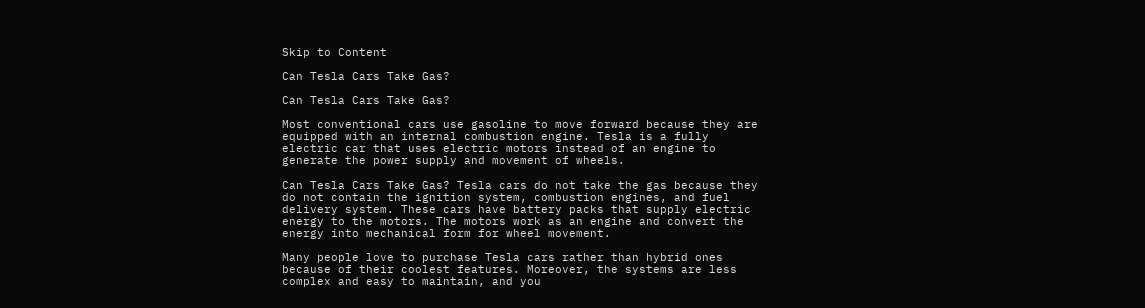Skip to Content

Can Tesla Cars Take Gas?

Can Tesla Cars Take Gas?

Most conventional cars use gasoline to move forward because they are equipped with an internal combustion engine. Tesla is a fully electric car that uses electric motors instead of an engine to generate the power supply and movement of wheels.

Can Tesla Cars Take Gas? Tesla cars do not take the gas because they do not contain the ignition system, combustion engines, and fuel delivery system. These cars have battery packs that supply electric energy to the motors. The motors work as an engine and convert the energy into mechanical form for wheel movement.

Many people love to purchase Tesla cars rather than hybrid ones because of their coolest features. Moreover, the systems are less complex and easy to maintain, and you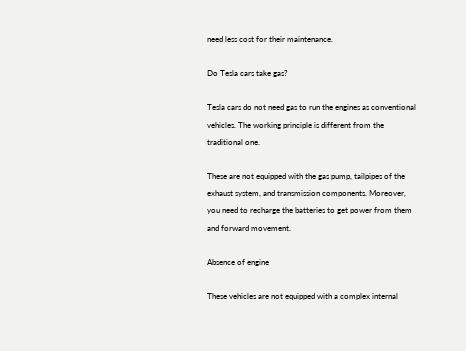need less cost for their maintenance.

Do Tesla cars take gas?

Tesla cars do not need gas to run the engines as conventional vehicles. The working principle is different from the traditional one.

These are not equipped with the gas pump, tailpipes of the exhaust system, and transmission components. Moreover, you need to recharge the batteries to get power from them and forward movement.

Absence of engine

These vehicles are not equipped with a complex internal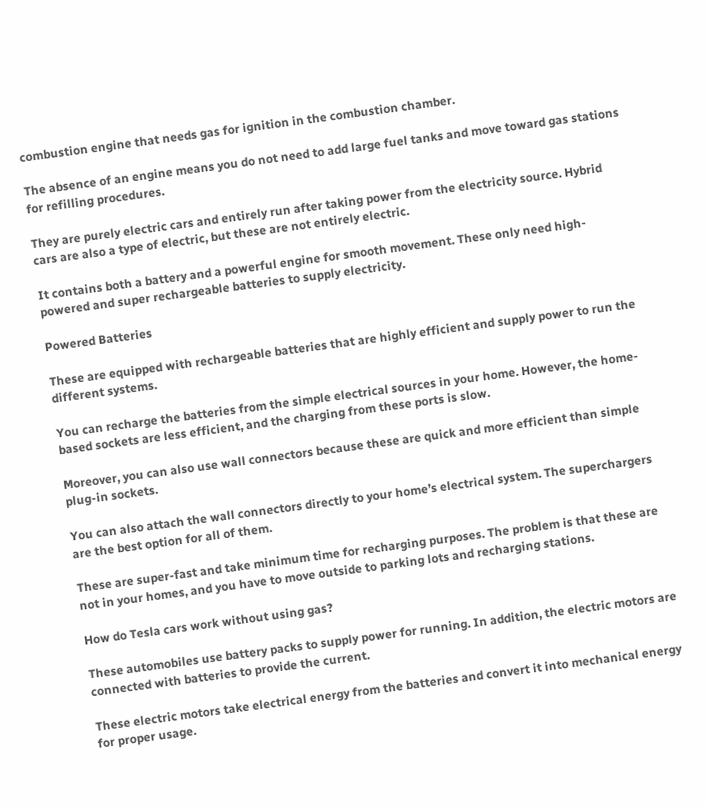combustion engine that needs gas for ignition in the combustion chamber.

The absence of an engine means you do not need to add large fuel tanks and move toward gas stations for refilling procedures.

They are purely electric cars and entirely run after taking power from the electricity source. Hybrid cars are also a type of electric, but these are not entirely electric.

It contains both a battery and a powerful engine for smooth movement. These only need high-powered and super rechargeable batteries to supply electricity.

Powered Batteries

These are equipped with rechargeable batteries that are highly efficient and supply power to run the different systems.

You can recharge the batteries from the simple electrical sources in your home. However, the home-based sockets are less efficient, and the charging from these ports is slow.

Moreover, you can also use wall connectors because these are quick and more efficient than simple plug-in sockets.

You can also attach the wall connectors directly to your home’s electrical system. The superchargers are the best option for all of them.

These are super-fast and take minimum time for recharging purposes. The problem is that these are not in your homes, and you have to move outside to parking lots and recharging stations.

How do Tesla cars work without using gas?

These automobiles use battery packs to supply power for running. In addition, the electric motors are connected with batteries to provide the current.

These electric motors take electrical energy from the batteries and convert it into mechanical energy for proper usage.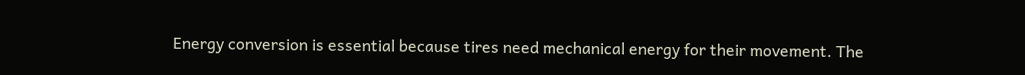Energy conversion is essential because tires need mechanical energy for their movement. The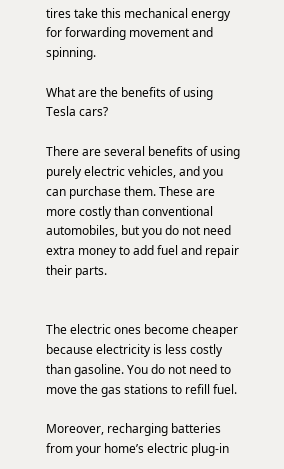tires take this mechanical energy for forwarding movement and spinning.

What are the benefits of using Tesla cars?

There are several benefits of using purely electric vehicles, and you can purchase them. These are more costly than conventional automobiles, but you do not need extra money to add fuel and repair their parts.


The electric ones become cheaper because electricity is less costly than gasoline. You do not need to move the gas stations to refill fuel.

Moreover, recharging batteries from your home’s electric plug-in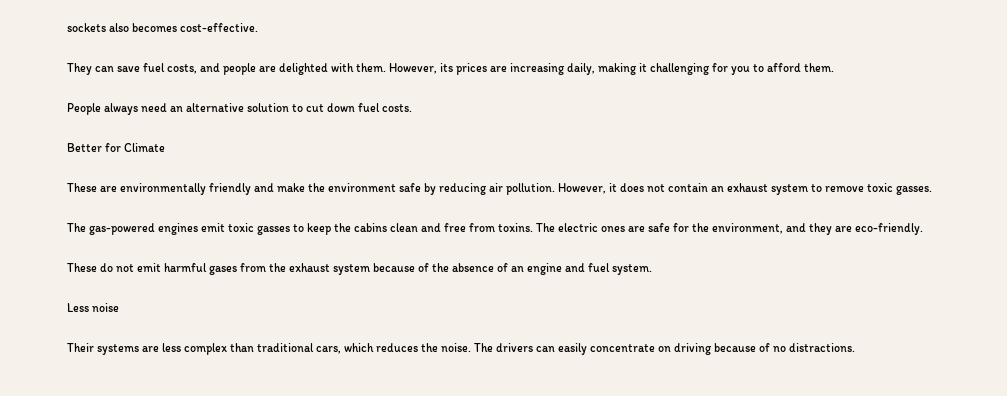sockets also becomes cost-effective.

They can save fuel costs, and people are delighted with them. However, its prices are increasing daily, making it challenging for you to afford them.

People always need an alternative solution to cut down fuel costs.

Better for Climate

These are environmentally friendly and make the environment safe by reducing air pollution. However, it does not contain an exhaust system to remove toxic gasses.

The gas-powered engines emit toxic gasses to keep the cabins clean and free from toxins. The electric ones are safe for the environment, and they are eco-friendly.

These do not emit harmful gases from the exhaust system because of the absence of an engine and fuel system.

Less noise

Their systems are less complex than traditional cars, which reduces the noise. The drivers can easily concentrate on driving because of no distractions.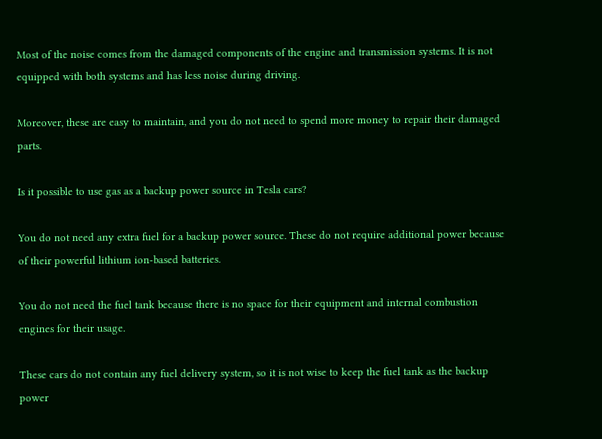Most of the noise comes from the damaged components of the engine and transmission systems. It is not equipped with both systems and has less noise during driving.

Moreover, these are easy to maintain, and you do not need to spend more money to repair their damaged parts.

Is it possible to use gas as a backup power source in Tesla cars?

You do not need any extra fuel for a backup power source. These do not require additional power because of their powerful lithium ion-based batteries.

You do not need the fuel tank because there is no space for their equipment and internal combustion engines for their usage.

These cars do not contain any fuel delivery system, so it is not wise to keep the fuel tank as the backup power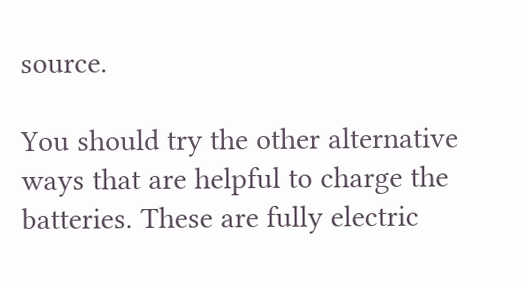source.

You should try the other alternative ways that are helpful to charge the batteries. These are fully electric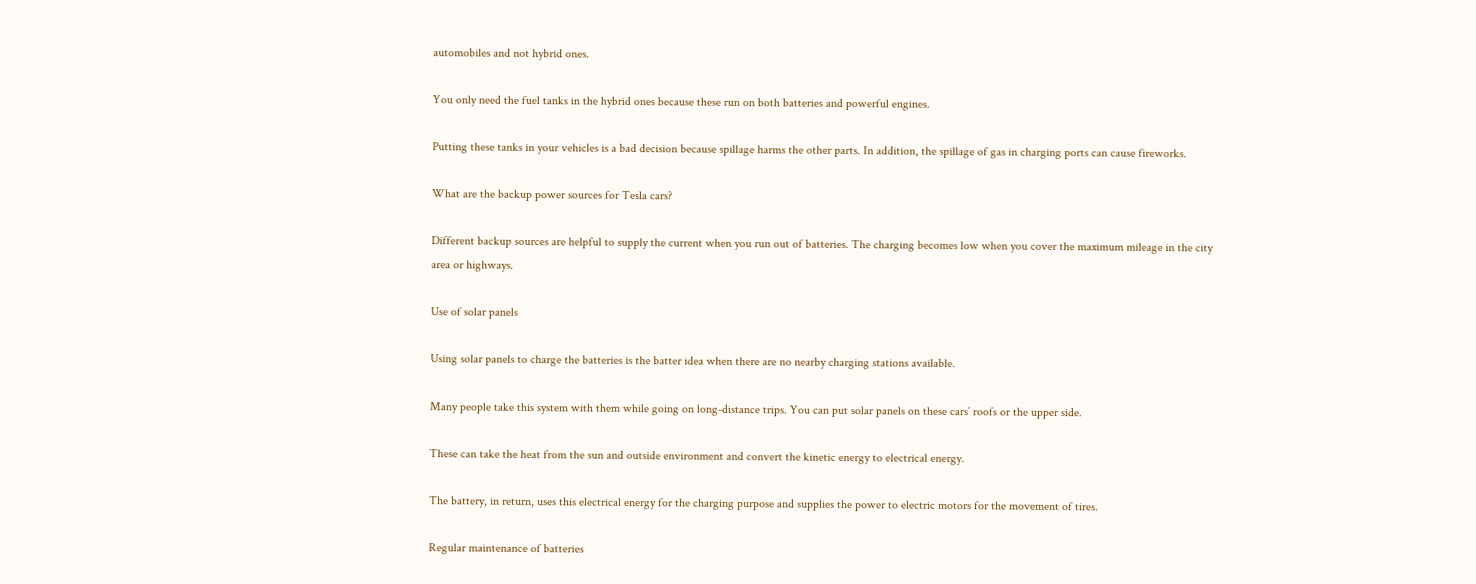automobiles and not hybrid ones.

You only need the fuel tanks in the hybrid ones because these run on both batteries and powerful engines.

Putting these tanks in your vehicles is a bad decision because spillage harms the other parts. In addition, the spillage of gas in charging ports can cause fireworks.

What are the backup power sources for Tesla cars?

Different backup sources are helpful to supply the current when you run out of batteries. The charging becomes low when you cover the maximum mileage in the city area or highways.

Use of solar panels

Using solar panels to charge the batteries is the batter idea when there are no nearby charging stations available.

Many people take this system with them while going on long-distance trips. You can put solar panels on these cars’ roofs or the upper side.

These can take the heat from the sun and outside environment and convert the kinetic energy to electrical energy.

The battery, in return, uses this electrical energy for the charging purpose and supplies the power to electric motors for the movement of tires.

Regular maintenance of batteries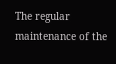The regular maintenance of the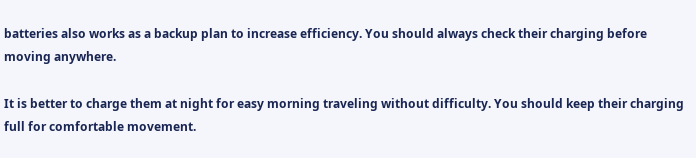batteries also works as a backup plan to increase efficiency. You should always check their charging before moving anywhere.

It is better to charge them at night for easy morning traveling without difficulty. You should keep their charging full for comfortable movement.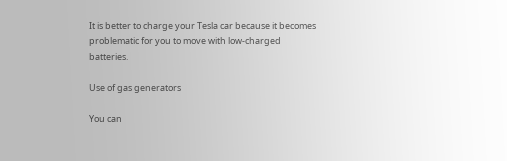It is better to charge your Tesla car because it becomes problematic for you to move with low-charged batteries.

Use of gas generators

You can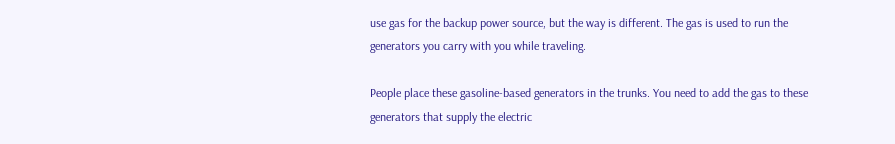use gas for the backup power source, but the way is different. The gas is used to run the generators you carry with you while traveling.

People place these gasoline-based generators in the trunks. You need to add the gas to these generators that supply the electric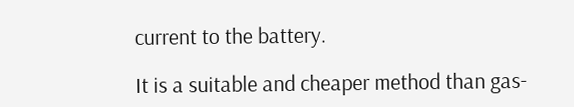current to the battery.

It is a suitable and cheaper method than gas-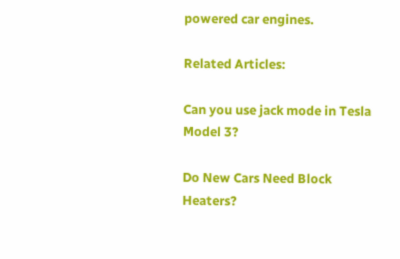powered car engines.

Related Articles:

Can you use jack mode in Tesla Model 3?

Do New Cars Need Block Heaters?